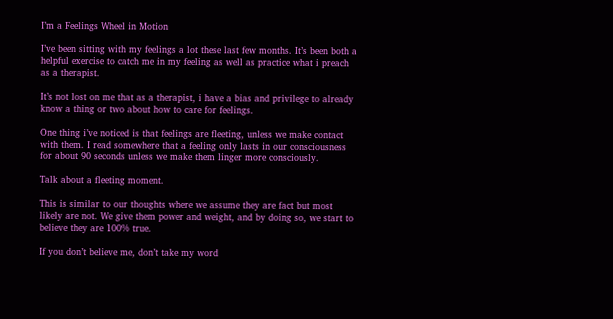I’m a Feelings Wheel in Motion

I’ve been sitting with my feelings a lot these last few months. It’s been both a helpful exercise to catch me in my feeling as well as practice what i preach as a therapist.

It’s not lost on me that as a therapist, i have a bias and privilege to already know a thing or two about how to care for feelings.

One thing i’ve noticed is that feelings are fleeting, unless we make contact with them. I read somewhere that a feeling only lasts in our consciousness for about 90 seconds unless we make them linger more consciously.

Talk about a fleeting moment.

This is similar to our thoughts where we assume they are fact but most likely are not. We give them power and weight, and by doing so, we start to believe they are 100% true.

If you don’t believe me, don’t take my word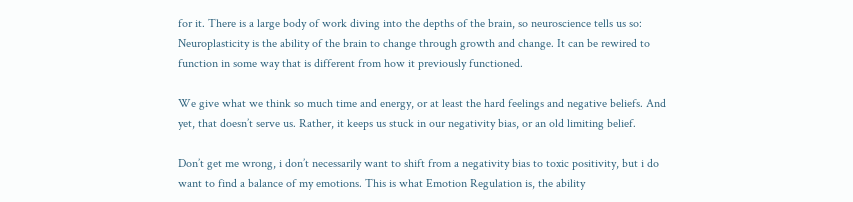for it. There is a large body of work diving into the depths of the brain, so neuroscience tells us so: Neuroplasticity is the ability of the brain to change through growth and change. It can be rewired to function in some way that is different from how it previously functioned.

We give what we think so much time and energy, or at least the hard feelings and negative beliefs. And yet, that doesn’t serve us. Rather, it keeps us stuck in our negativity bias, or an old limiting belief.

Don’t get me wrong, i don’t necessarily want to shift from a negativity bias to toxic positivity, but i do want to find a balance of my emotions. This is what Emotion Regulation is, the ability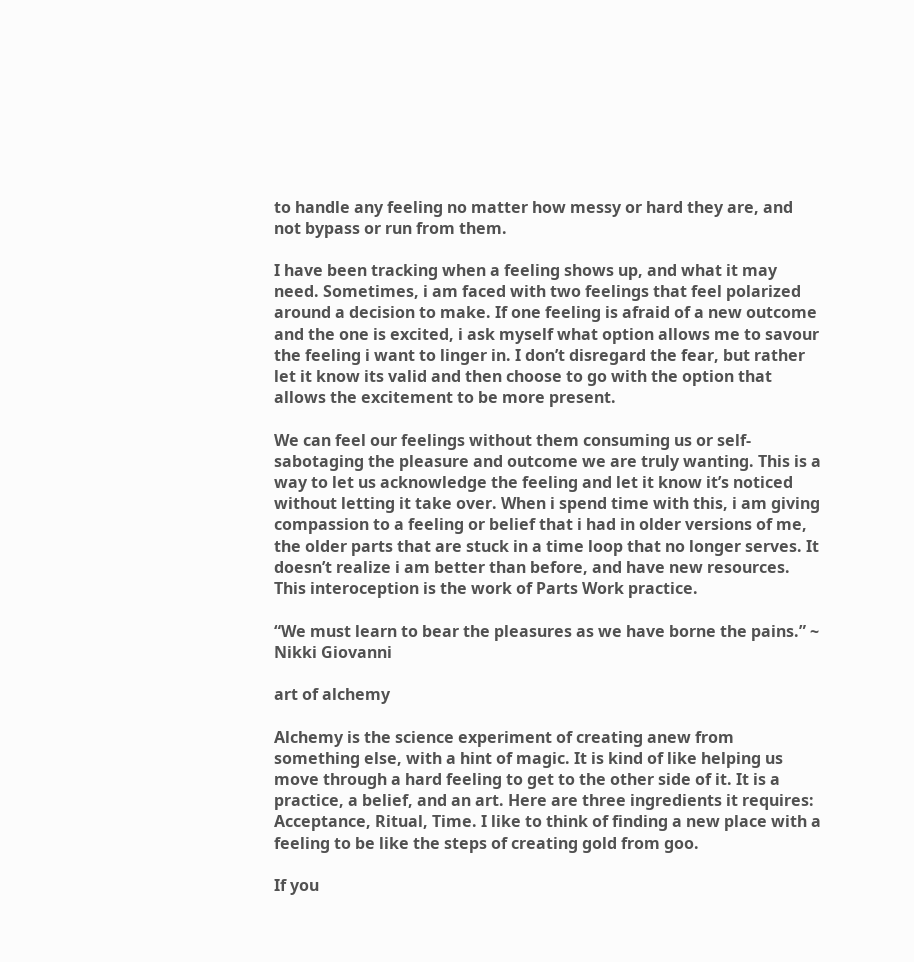to handle any feeling no matter how messy or hard they are, and not bypass or run from them.

I have been tracking when a feeling shows up, and what it may need. Sometimes, i am faced with two feelings that feel polarized around a decision to make. If one feeling is afraid of a new outcome and the one is excited, i ask myself what option allows me to savour the feeling i want to linger in. I don’t disregard the fear, but rather let it know its valid and then choose to go with the option that allows the excitement to be more present.

We can feel our feelings without them consuming us or self-sabotaging the pleasure and outcome we are truly wanting. This is a way to let us acknowledge the feeling and let it know it’s noticed without letting it take over. When i spend time with this, i am giving compassion to a feeling or belief that i had in older versions of me, the older parts that are stuck in a time loop that no longer serves. It doesn’t realize i am better than before, and have new resources. This interoception is the work of Parts Work practice.

“We must learn to bear the pleasures as we have borne the pains.” ~ Nikki Giovanni

art of alchemy

Alchemy is the science experiment of creating anew from something else, with a hint of magic. It is kind of like helping us move through a hard feeling to get to the other side of it. It is a practice, a belief, and an art. Here are three ingredients it requires: Acceptance, Ritual, Time. I like to think of finding a new place with a feeling to be like the steps of creating gold from goo.

If you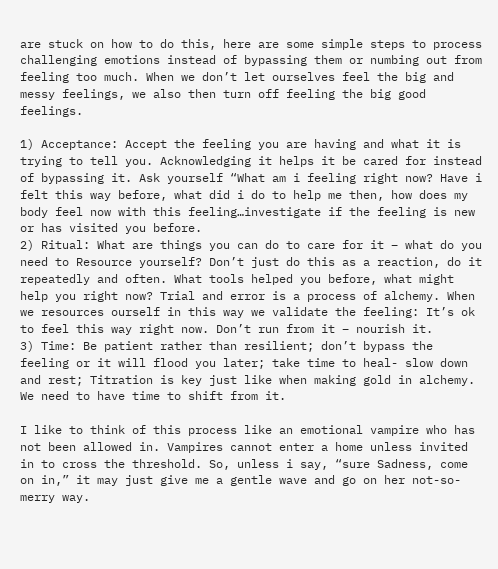are stuck on how to do this, here are some simple steps to process challenging emotions instead of bypassing them or numbing out from feeling too much. When we don’t let ourselves feel the big and messy feelings, we also then turn off feeling the big good feelings.

1) Acceptance: Accept the feeling you are having and what it is trying to tell you. Acknowledging it helps it be cared for instead of bypassing it. Ask yourself “What am i feeling right now? Have i felt this way before, what did i do to help me then, how does my body feel now with this feeling…investigate if the feeling is new or has visited you before.
2) Ritual: What are things you can do to care for it – what do you need to Resource yourself? Don’t just do this as a reaction, do it repeatedly and often. What tools helped you before, what might help you right now? Trial and error is a process of alchemy. When we resources ourself in this way we validate the feeling: It’s ok to feel this way right now. Don’t run from it – nourish it.
3) Time: Be patient rather than resilient; don’t bypass the feeling or it will flood you later; take time to heal- slow down and rest; Titration is key just like when making gold in alchemy. We need to have time to shift from it.

I like to think of this process like an emotional vampire who has not been allowed in. Vampires cannot enter a home unless invited in to cross the threshold. So, unless i say, “sure Sadness, come on in,” it may just give me a gentle wave and go on her not-so-merry way.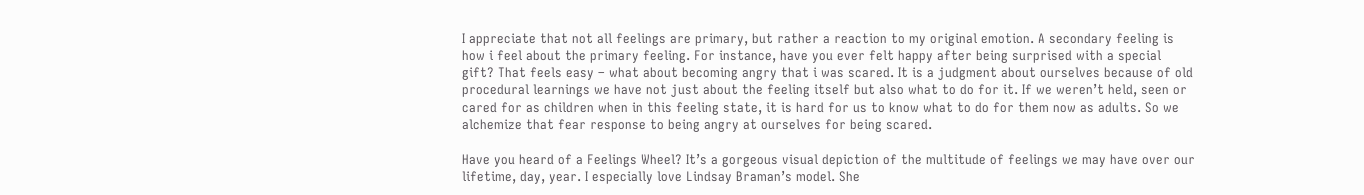I appreciate that not all feelings are primary, but rather a reaction to my original emotion. A secondary feeling is how i feel about the primary feeling. For instance, have you ever felt happy after being surprised with a special gift? That feels easy – what about becoming angry that i was scared. It is a judgment about ourselves because of old procedural learnings we have not just about the feeling itself but also what to do for it. If we weren’t held, seen or cared for as children when in this feeling state, it is hard for us to know what to do for them now as adults. So we alchemize that fear response to being angry at ourselves for being scared.

Have you heard of a Feelings Wheel? It’s a gorgeous visual depiction of the multitude of feelings we may have over our lifetime, day, year. I especially love Lindsay Braman’s model. She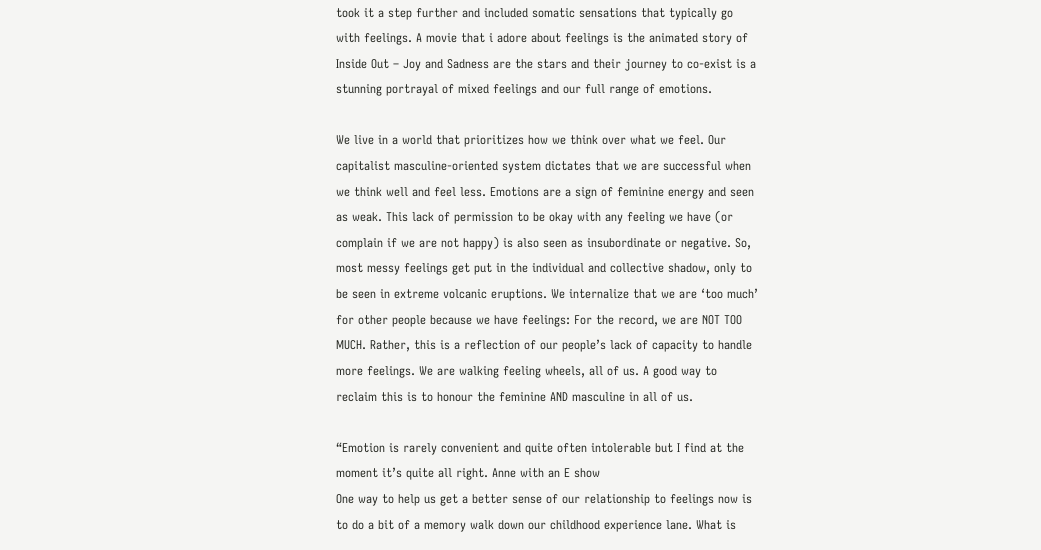took it a step further and included somatic sensations that typically go with feelings. A movie that i adore about feelings is the animated story of Inside Out – Joy and Sadness are the stars and their journey to co-exist is a stunning portrayal of mixed feelings and our full range of emotions.

We live in a world that prioritizes how we think over what we feel. Our capitalist masculine-oriented system dictates that we are successful when we think well and feel less. Emotions are a sign of feminine energy and seen as weak. This lack of permission to be okay with any feeling we have (or complain if we are not happy) is also seen as insubordinate or negative. So, most messy feelings get put in the individual and collective shadow, only to be seen in extreme volcanic eruptions. We internalize that we are ‘too much’ for other people because we have feelings: For the record, we are NOT TOO MUCH. Rather, this is a reflection of our people’s lack of capacity to handle more feelings. We are walking feeling wheels, all of us. A good way to reclaim this is to honour the feminine AND masculine in all of us.

“Emotion is rarely convenient and quite often intolerable but I find at the moment it’s quite all right. Anne with an E show
One way to help us get a better sense of our relationship to feelings now is to do a bit of a memory walk down our childhood experience lane. What is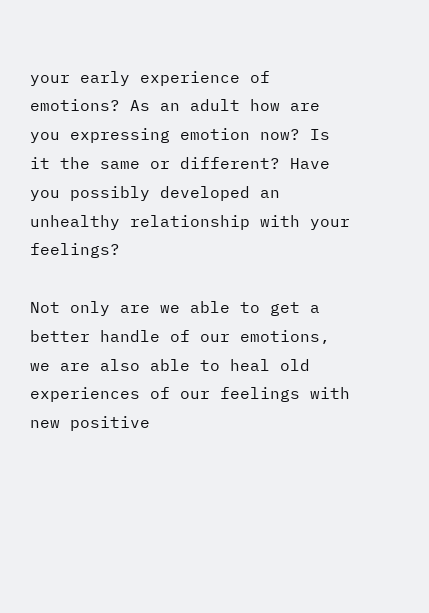your early experience of emotions? As an adult how are you expressing emotion now? Is it the same or different? Have you possibly developed an unhealthy relationship with your feelings?

Not only are we able to get a better handle of our emotions, we are also able to heal old experiences of our feelings with new positive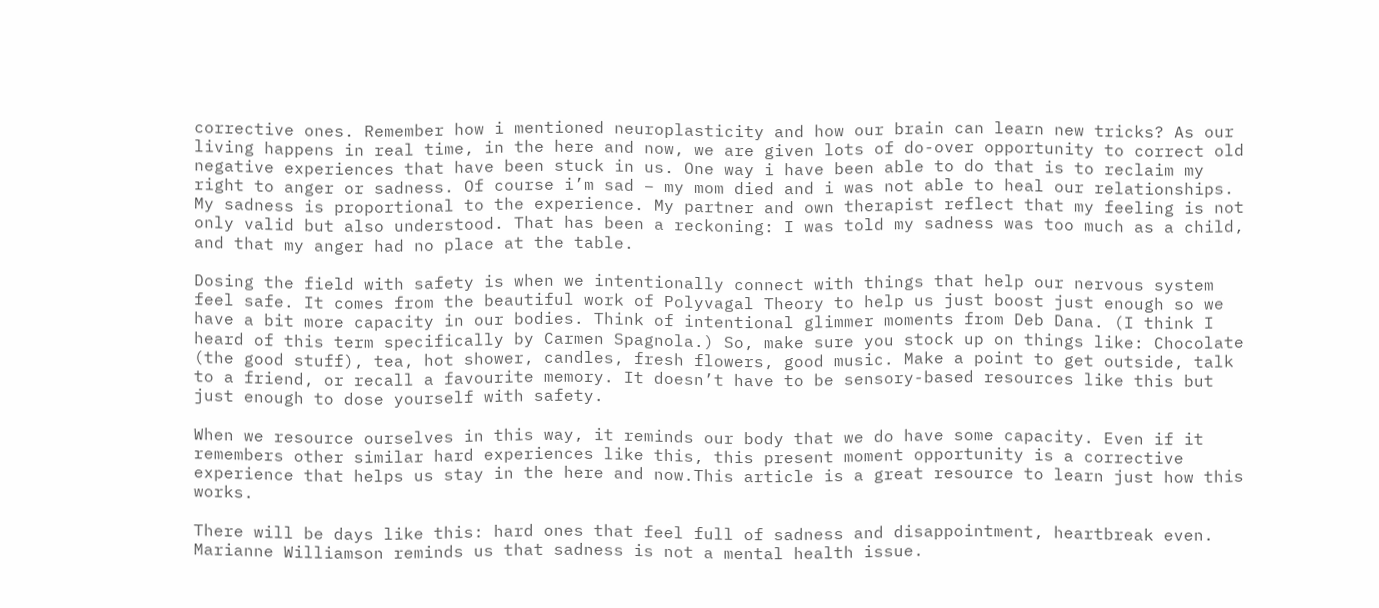corrective ones. Remember how i mentioned neuroplasticity and how our brain can learn new tricks? As our living happens in real time, in the here and now, we are given lots of do-over opportunity to correct old negative experiences that have been stuck in us. One way i have been able to do that is to reclaim my right to anger or sadness. Of course i’m sad – my mom died and i was not able to heal our relationships. My sadness is proportional to the experience. My partner and own therapist reflect that my feeling is not only valid but also understood. That has been a reckoning: I was told my sadness was too much as a child, and that my anger had no place at the table.

Dosing the field with safety is when we intentionally connect with things that help our nervous system feel safe. It comes from the beautiful work of Polyvagal Theory to help us just boost just enough so we have a bit more capacity in our bodies. Think of intentional glimmer moments from Deb Dana. (I think I heard of this term specifically by Carmen Spagnola.) So, make sure you stock up on things like: Chocolate (the good stuff), tea, hot shower, candles, fresh flowers, good music. Make a point to get outside, talk to a friend, or recall a favourite memory. It doesn’t have to be sensory-based resources like this but just enough to dose yourself with safety.

When we resource ourselves in this way, it reminds our body that we do have some capacity. Even if it remembers other similar hard experiences like this, this present moment opportunity is a corrective experience that helps us stay in the here and now.This article is a great resource to learn just how this works.

There will be days like this: hard ones that feel full of sadness and disappointment, heartbreak even. Marianne Williamson reminds us that sadness is not a mental health issue.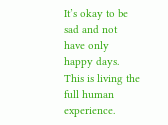It’s okay to be sad and not have only happy days. This is living the full human experience.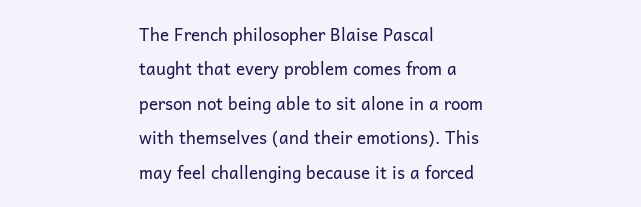The French philosopher Blaise Pascal taught that every problem comes from a person not being able to sit alone in a room with themselves (and their emotions). This may feel challenging because it is a forced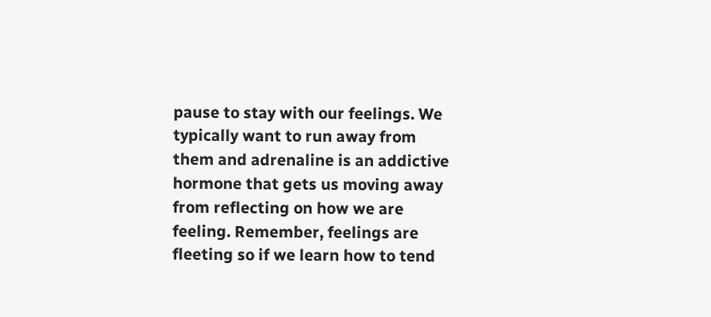pause to stay with our feelings. We typically want to run away from them and adrenaline is an addictive hormone that gets us moving away from reflecting on how we are feeling. Remember, feelings are fleeting so if we learn how to tend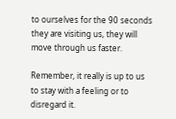to ourselves for the 90 seconds they are visiting us, they will move through us faster.

Remember, it really is up to us to stay with a feeling or to disregard it.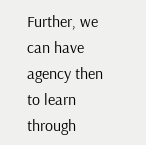Further, we can have agency then to learn through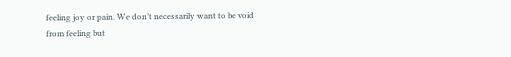feeling joy or pain. We don’t necessarily want to be void from feeling but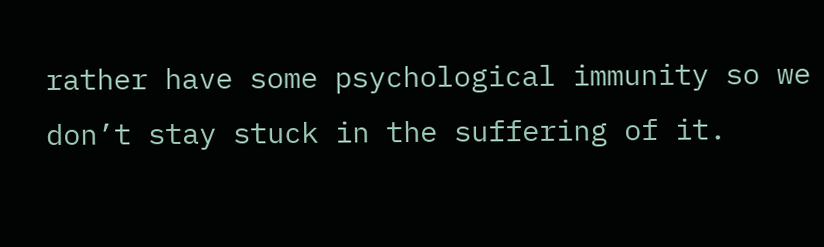rather have some psychological immunity so we don’t stay stuck in the suffering of it.